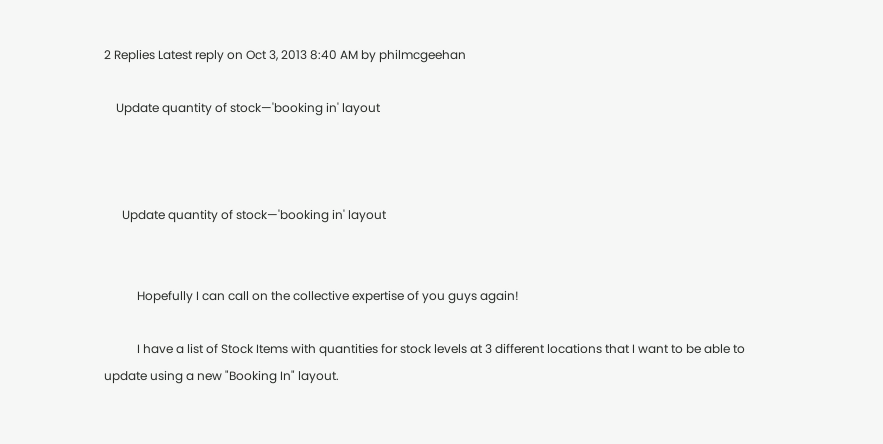2 Replies Latest reply on Oct 3, 2013 8:40 AM by philmcgeehan

    Update quantity of stock—'booking in' layout



      Update quantity of stock—'booking in' layout


           Hopefully I can call on the collective expertise of you guys again!

           I have a list of Stock Items with quantities for stock levels at 3 different locations that I want to be able to update using a new "Booking In" layout.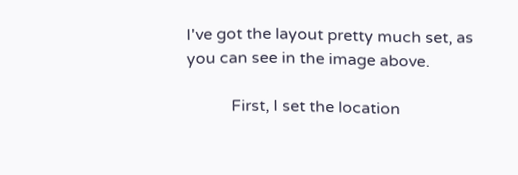I've got the layout pretty much set, as you can see in the image above.

           First, I set the location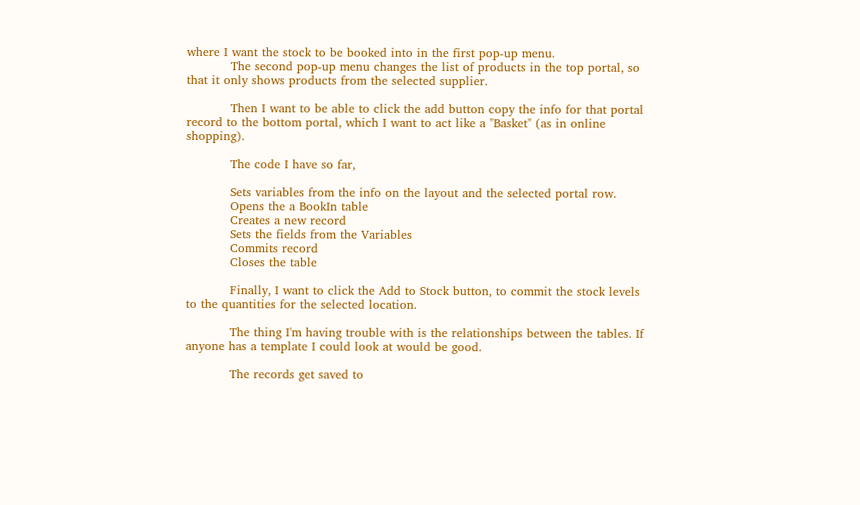where I want the stock to be booked into in the first pop-up menu.
           The second pop-up menu changes the list of products in the top portal, so that it only shows products from the selected supplier.

           Then I want to be able to click the add button copy the info for that portal record to the bottom portal, which I want to act like a "Basket" (as in online shopping).

           The code I have so far,

           Sets variables from the info on the layout and the selected portal row.
           Opens the a BookIn table
           Creates a new record
           Sets the fields from the Variables
           Commits record
           Closes the table

           Finally, I want to click the Add to Stock button, to commit the stock levels to the quantities for the selected location.

           The thing I'm having trouble with is the relationships between the tables. If anyone has a template I could look at would be good.

           The records get saved to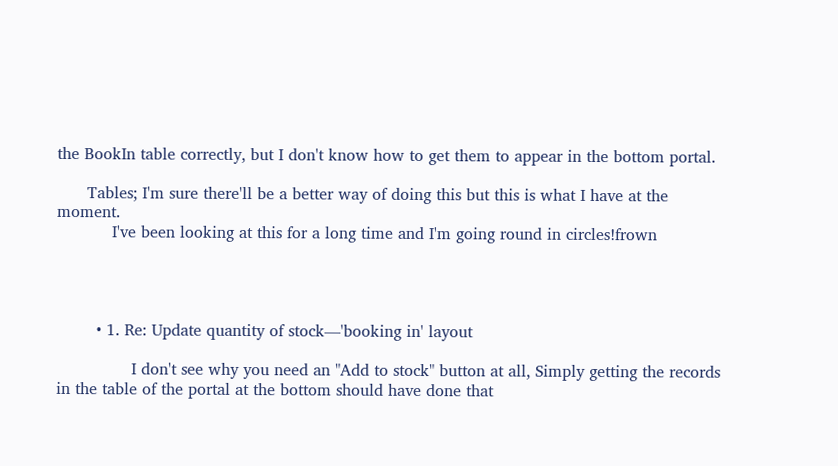the BookIn table correctly, but I don't know how to get them to appear in the bottom portal.

      Tables; I'm sure there'll be a better way of doing this but this is what I have at the moment.
           I've been looking at this for a long time and I'm going round in circles!frown




        • 1. Re: Update quantity of stock—'booking in' layout

               I don't see why you need an "Add to stock" button at all, Simply getting the records in the table of the portal at the bottom should have done that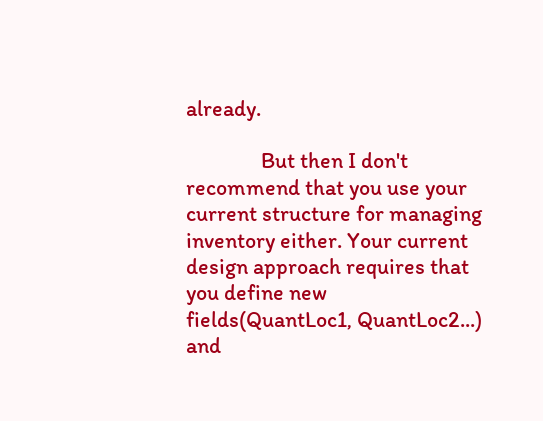already.

               But then I don't recommend that you use your current structure for managing inventory either. Your current design approach requires that you define new fields(QuantLoc1, QuantLoc2...) and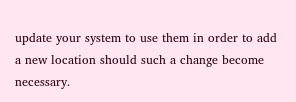update your system to use them in order to add a new location should such a change become necessary.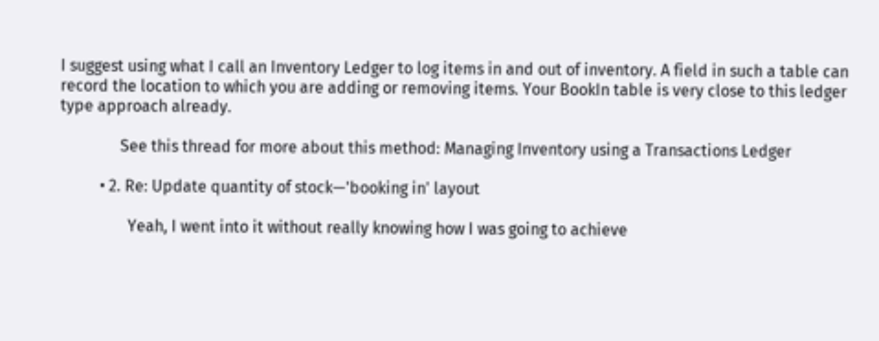I suggest using what I call an Inventory Ledger to log items in and out of inventory. A field in such a table can record the location to which you are adding or removing items. Your BookIn table is very close to this ledger type approach already.

               See this thread for more about this method: Managing Inventory using a Transactions Ledger

          • 2. Re: Update quantity of stock—'booking in' layout

                 Yeah, I went into it without really knowing how I was going to achieve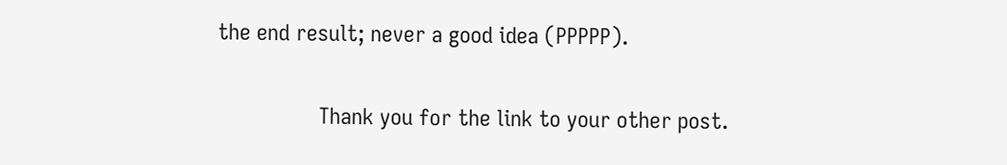the end result; never a good idea (PPPPP).

                 Thank you for the link to your other post.